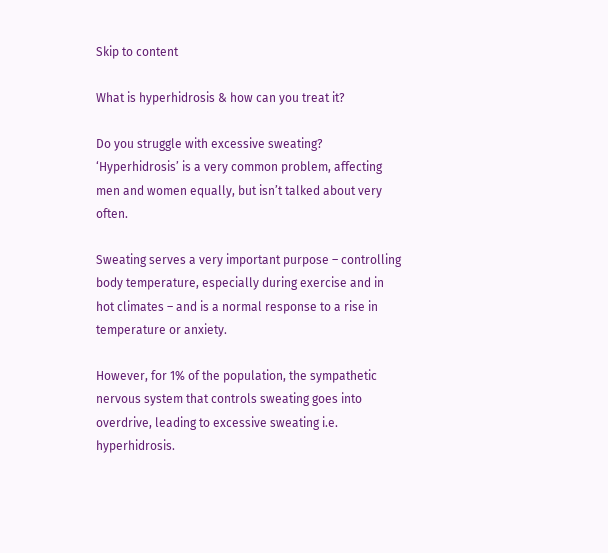Skip to content

What is hyperhidrosis & how can you treat it?

Do you struggle with excessive sweating? ‘Hyperhidrosis’ is a very common problem, affecting men and women equally, but isn’t talked about very often.

Sweating serves a very important purpose – controlling body temperature, especially during exercise and in hot climates – and is a normal response to a rise in temperature or anxiety.

However, for 1% of the population, the sympathetic nervous system that controls sweating goes into overdrive, leading to excessive sweating i.e. hyperhidrosis.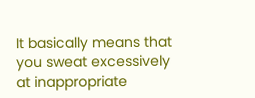It basically means that you sweat excessively at inappropriate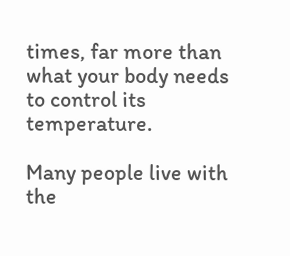times, far more than what your body needs to control its temperature.

Many people live with the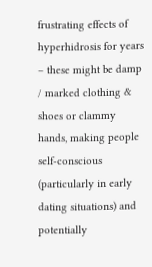frustrating effects of hyperhidrosis for years – these might be damp / marked clothing & shoes or clammy hands, making people self-conscious (particularly in early dating situations) and potentially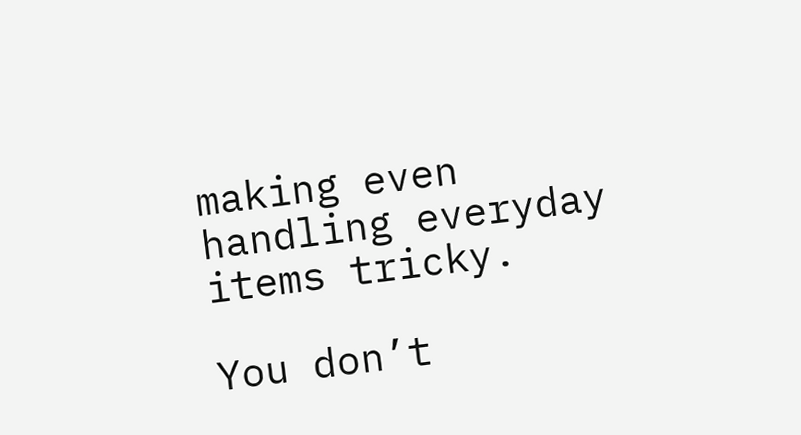making even handling everyday items tricky.

You don’t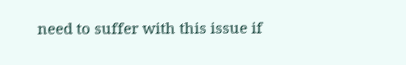need to suffer with this issue if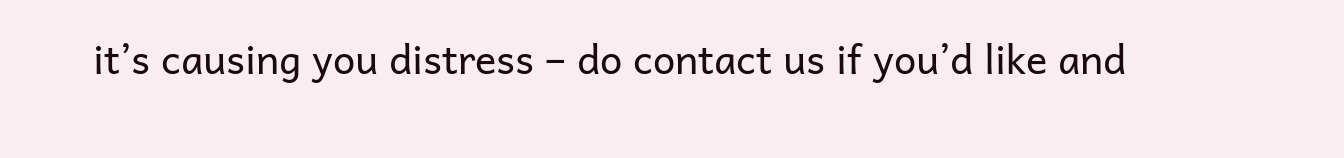it’s causing you distress – do contact us if you’d like and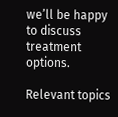we’ll be happy to discuss treatment options.

Relevant topics